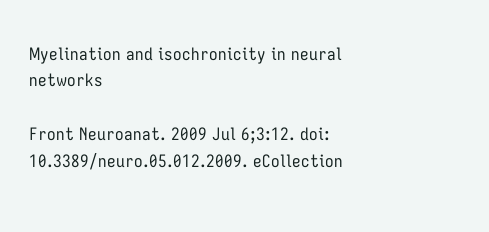Myelination and isochronicity in neural networks

Front Neuroanat. 2009 Jul 6;3:12. doi: 10.3389/neuro.05.012.2009. eCollection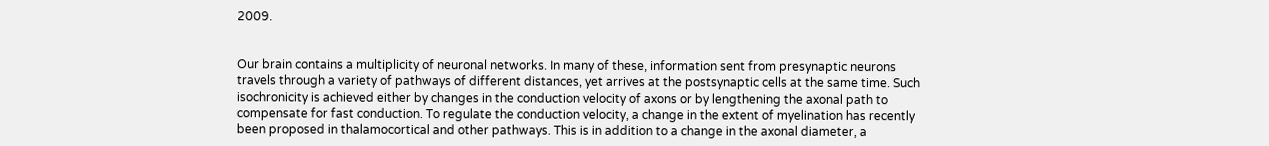2009.


Our brain contains a multiplicity of neuronal networks. In many of these, information sent from presynaptic neurons travels through a variety of pathways of different distances, yet arrives at the postsynaptic cells at the same time. Such isochronicity is achieved either by changes in the conduction velocity of axons or by lengthening the axonal path to compensate for fast conduction. To regulate the conduction velocity, a change in the extent of myelination has recently been proposed in thalamocortical and other pathways. This is in addition to a change in the axonal diameter, a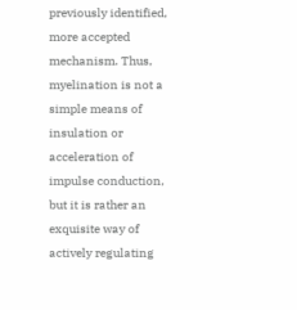previously identified, more accepted mechanism. Thus, myelination is not a simple means of insulation or acceleration of impulse conduction, but it is rather an exquisite way of actively regulating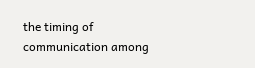the timing of communication among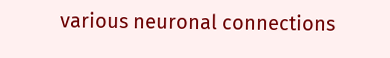various neuronal connections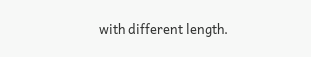with different length.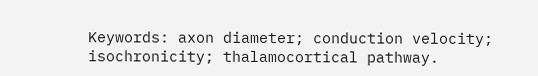Keywords: axon diameter; conduction velocity; isochronicity; thalamocortical pathway.